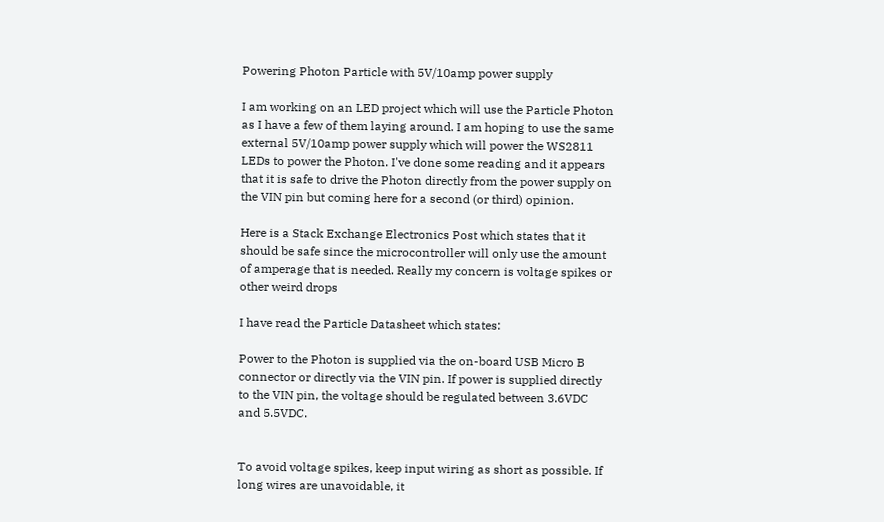Powering Photon Particle with 5V/10amp power supply

I am working on an LED project which will use the Particle Photon as I have a few of them laying around. I am hoping to use the same external 5V/10amp power supply which will power the WS2811 LEDs to power the Photon. I've done some reading and it appears that it is safe to drive the Photon directly from the power supply on the VIN pin but coming here for a second (or third) opinion.

Here is a Stack Exchange Electronics Post which states that it should be safe since the microcontroller will only use the amount of amperage that is needed. Really my concern is voltage spikes or other weird drops

I have read the Particle Datasheet which states:

Power to the Photon is supplied via the on-board USB Micro B connector or directly via the VIN pin. If power is supplied directly to the VIN pin, the voltage should be regulated between 3.6VDC and 5.5VDC.


To avoid voltage spikes, keep input wiring as short as possible. If long wires are unavoidable, it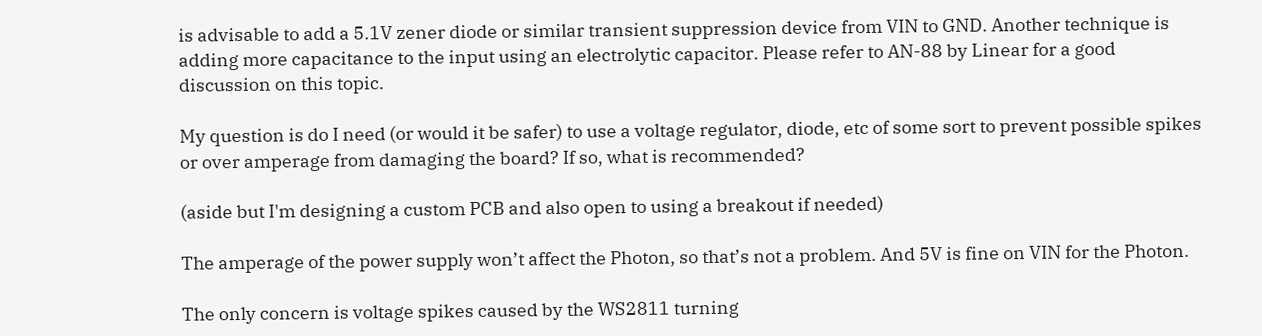is advisable to add a 5.1V zener diode or similar transient suppression device from VIN to GND. Another technique is adding more capacitance to the input using an electrolytic capacitor. Please refer to AN-88 by Linear for a good discussion on this topic.

My question is do I need (or would it be safer) to use a voltage regulator, diode, etc of some sort to prevent possible spikes or over amperage from damaging the board? If so, what is recommended?

(aside but I'm designing a custom PCB and also open to using a breakout if needed)

The amperage of the power supply won’t affect the Photon, so that’s not a problem. And 5V is fine on VIN for the Photon.

The only concern is voltage spikes caused by the WS2811 turning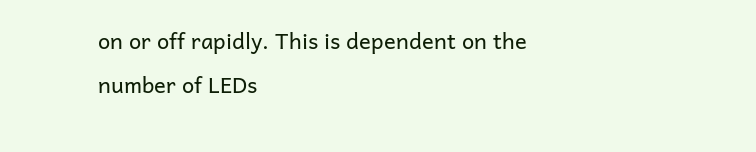on or off rapidly. This is dependent on the number of LEDs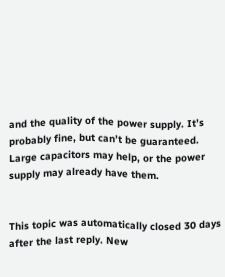and the quality of the power supply. It’s probably fine, but can’t be guaranteed. Large capacitors may help, or the power supply may already have them.


This topic was automatically closed 30 days after the last reply. New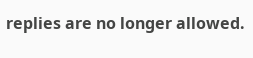replies are no longer allowed.